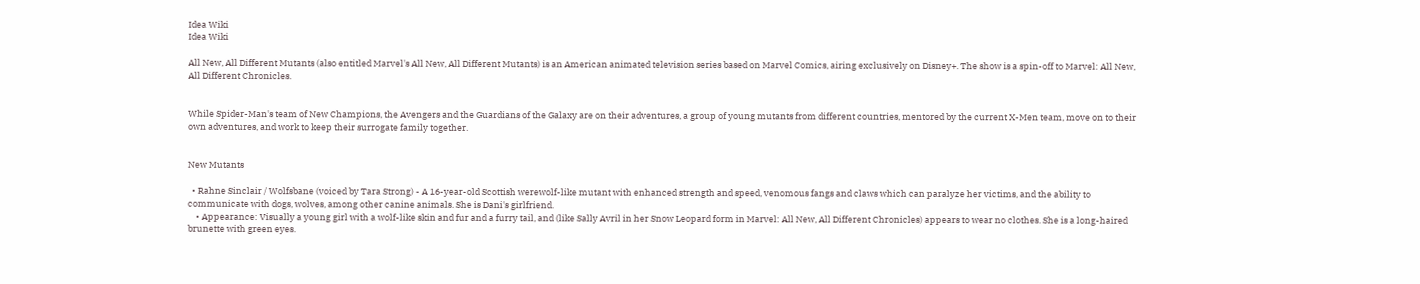Idea Wiki
Idea Wiki

All New, All Different Mutants (also entitled Marvel's All New, All Different Mutants) is an American animated television series based on Marvel Comics, airing exclusively on Disney+. The show is a spin-off to Marvel: All New, All Different Chronicles.


While Spider-Man's team of New Champions, the Avengers and the Guardians of the Galaxy are on their adventures, a group of young mutants from different countries, mentored by the current X-Men team, move on to their own adventures, and work to keep their surrogate family together.


New Mutants

  • Rahne Sinclair / Wolfsbane (voiced by Tara Strong) - A 16-year-old Scottish werewolf-like mutant with enhanced strength and speed, venomous fangs and claws which can paralyze her victims, and the ability to communicate with dogs, wolves, among other canine animals. She is Dani's girlfriend.
    • Appearance: Visually a young girl with a wolf-like skin and fur and a furry tail, and (like Sally Avril in her Snow Leopard form in Marvel: All New, All Different Chronicles) appears to wear no clothes. She is a long-haired brunette with green eyes.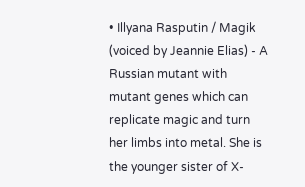• Illyana Rasputin / Magik (voiced by Jeannie Elias) - A Russian mutant with mutant genes which can replicate magic and turn her limbs into metal. She is the younger sister of X-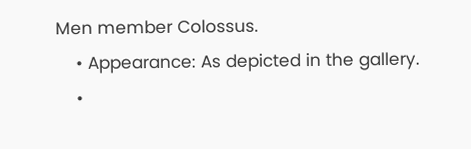Men member Colossus.
    • Appearance: As depicted in the gallery.
    •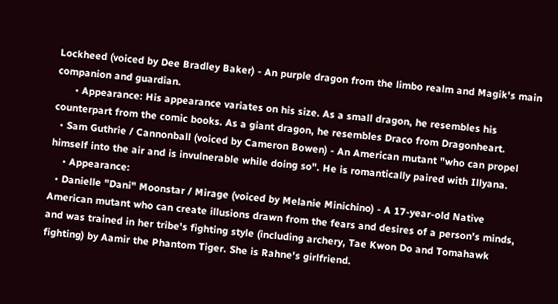Lockheed (voiced by Dee Bradley Baker) - An purple dragon from the limbo realm and Magik's main companion and guardian.
      • Appearance: His appearance variates on his size. As a small dragon, he resembles his counterpart from the comic books. As a giant dragon, he resembles Draco from Dragonheart.
  • Sam Guthrie / Cannonball (voiced by Cameron Bowen) - An American mutant "who can propel himself into the air and is invulnerable while doing so". He is romantically paired with Illyana.
    • Appearance:
  • Danielle "Dani" Moonstar / Mirage (voiced by Melanie Minichino) - A 17-year-old Native American mutant who can create illusions drawn from the fears and desires of a person's minds, and was trained in her tribe's fighting style (including archery, Tae Kwon Do and Tomahawk fighting) by Aamir the Phantom Tiger. She is Rahne's girlfriend.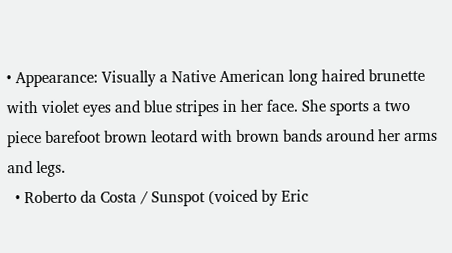• Appearance: Visually a Native American long haired brunette with violet eyes and blue stripes in her face. She sports a two piece barefoot brown leotard with brown bands around her arms and legs.
  • Roberto da Costa / Sunspot (voiced by Eric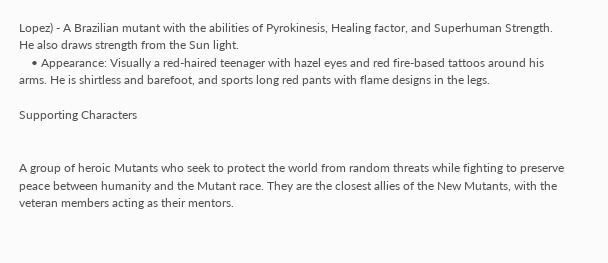Lopez) - A Brazilian mutant with the abilities of Pyrokinesis, Healing factor, and Superhuman Strength. He also draws strength from the Sun light.
    • Appearance: Visually a red-haired teenager with hazel eyes and red fire-based tattoos around his arms. He is shirtless and barefoot, and sports long red pants with flame designs in the legs.

Supporting Characters


A group of heroic Mutants who seek to protect the world from random threats while fighting to preserve peace between humanity and the Mutant race. They are the closest allies of the New Mutants, with the veteran members acting as their mentors.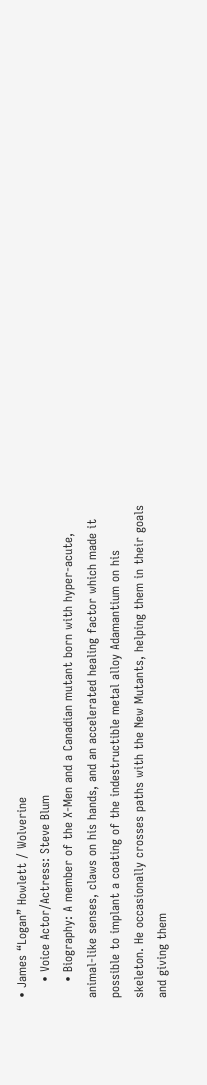• James “Logan” Howlett / Wolverine
    • Voice Actor/Actress: Steve Blum
    • Biography: A member of the X-Men and a Canadian mutant born with hyper-acute, animal-like senses, claws on his hands, and an accelerated healing factor which made it possible to implant a coating of the indestructible metal alloy Adamantium on his skeleton. He occasionally crosses paths with the New Mutants, helping them in their goals and giving them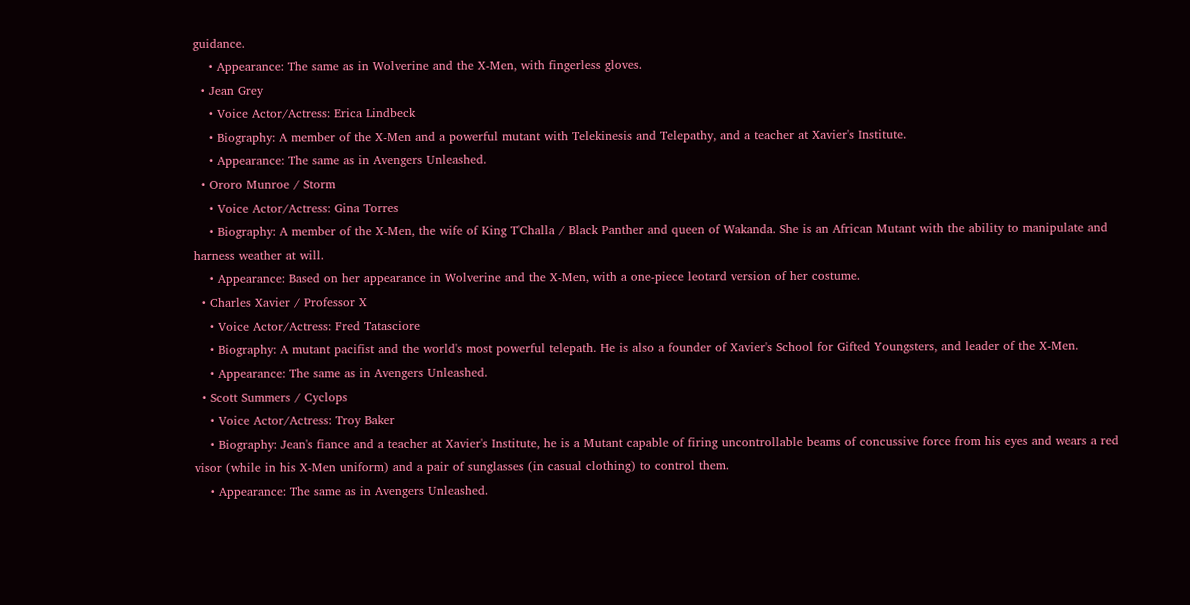guidance.
    • Appearance: The same as in Wolverine and the X-Men, with fingerless gloves.
  • Jean Grey
    • Voice Actor/Actress: Erica Lindbeck
    • Biography: A member of the X-Men and a powerful mutant with Telekinesis and Telepathy, and a teacher at Xavier's Institute.
    • Appearance: The same as in Avengers Unleashed.
  • Ororo Munroe / Storm
    • Voice Actor/Actress: Gina Torres
    • Biography: A member of the X-Men, the wife of King T'Challa / Black Panther and queen of Wakanda. She is an African Mutant with the ability to manipulate and harness weather at will.
    • Appearance: Based on her appearance in Wolverine and the X-Men, with a one-piece leotard version of her costume.
  • Charles Xavier / Professor X
    • Voice Actor/Actress: Fred Tatasciore
    • Biography: A mutant pacifist and the world's most powerful telepath. He is also a founder of Xavier's School for Gifted Youngsters, and leader of the X-Men.
    • Appearance: The same as in Avengers Unleashed.
  • Scott Summers / Cyclops
    • Voice Actor/Actress: Troy Baker
    • Biography: Jean's fiance and a teacher at Xavier's Institute, he is a Mutant capable of firing uncontrollable beams of concussive force from his eyes and wears a red visor (while in his X-Men uniform) and a pair of sunglasses (in casual clothing) to control them.
    • Appearance: The same as in Avengers Unleashed.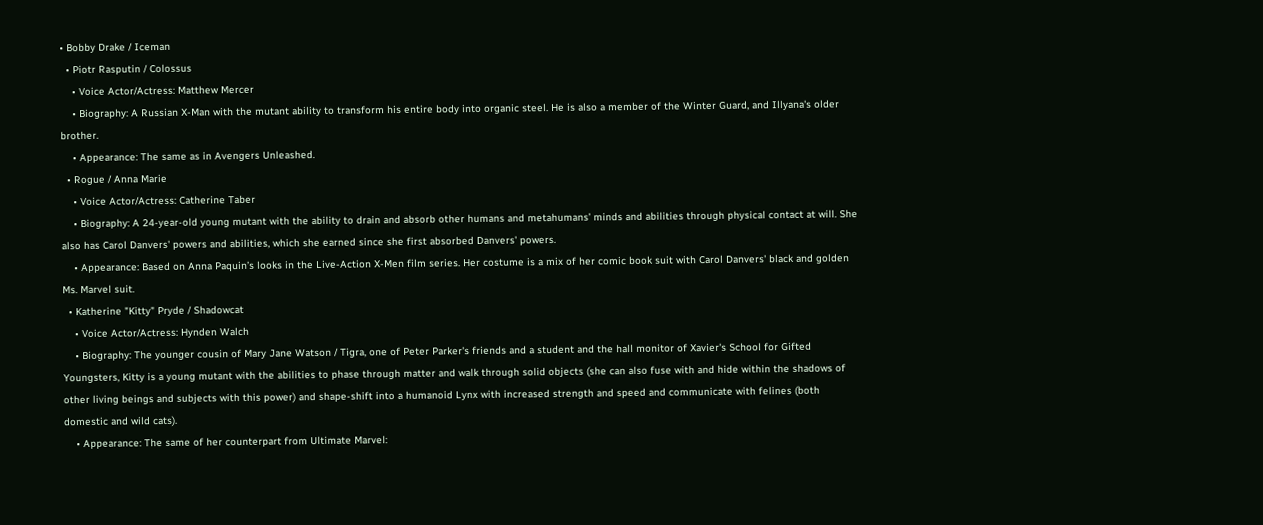• Bobby Drake / Iceman
  • Piotr Rasputin / Colossus
    • Voice Actor/Actress: Matthew Mercer
    • Biography: A Russian X-Man with the mutant ability to transform his entire body into organic steel. He is also a member of the Winter Guard, and Illyana's older brother.
    • Appearance: The same as in Avengers Unleashed.
  • Rogue / Anna Marie
    • Voice Actor/Actress: Catherine Taber
    • Biography: A 24-year-old young mutant with the ability to drain and absorb other humans and metahumans’ minds and abilities through physical contact at will. She also has Carol Danvers' powers and abilities, which she earned since she first absorbed Danvers' powers.
    • Appearance: Based on Anna Paquin’s looks in the Live-Action X-Men film series. Her costume is a mix of her comic book suit with Carol Danvers' black and golden Ms. Marvel suit.
  • Katherine "Kitty" Pryde / Shadowcat
    • Voice Actor/Actress: Hynden Walch
    • Biography: The younger cousin of Mary Jane Watson / Tigra, one of Peter Parker's friends and a student and the hall monitor of Xavier's School for Gifted Youngsters, Kitty is a young mutant with the abilities to phase through matter and walk through solid objects (she can also fuse with and hide within the shadows of other living beings and subjects with this power) and shape-shift into a humanoid Lynx with increased strength and speed and communicate with felines (both domestic and wild cats).
    • Appearance: The same of her counterpart from Ultimate Marvel: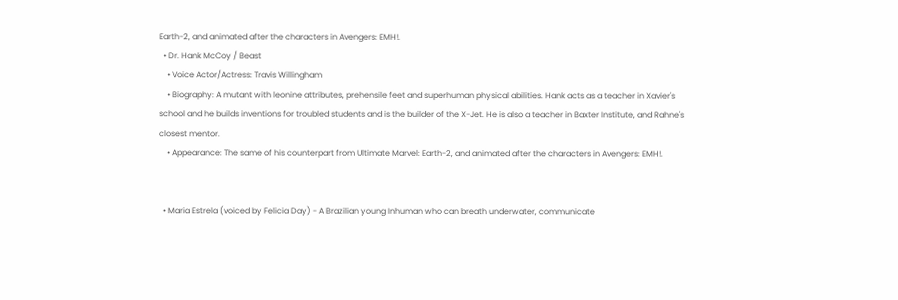Earth-2, and animated after the characters in Avengers: EMH!.
  • Dr. Hank McCoy / Beast
    • Voice Actor/Actress: Travis Willingham
    • Biography: A mutant with leonine attributes, prehensile feet and superhuman physical abilities. Hank acts as a teacher in Xavier's school and he builds inventions for troubled students and is the builder of the X-Jet. He is also a teacher in Baxter Institute, and Rahne's closest mentor.
    • Appearance: The same of his counterpart from Ultimate Marvel: Earth-2, and animated after the characters in Avengers: EMH!.


  • Maria Estrela (voiced by Felicia Day) - A Brazilian young Inhuman who can breath underwater, communicate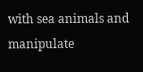with sea animals and manipulate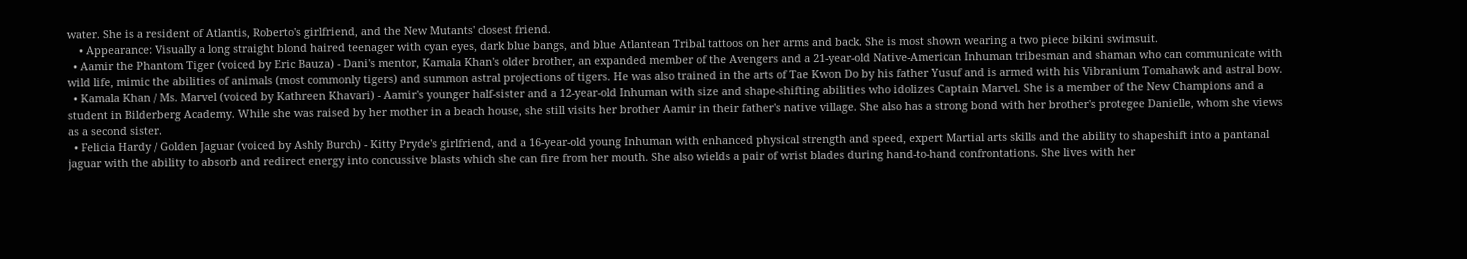water. She is a resident of Atlantis, Roberto's girlfriend, and the New Mutants' closest friend.
    • Appearance: Visually a long straight blond haired teenager with cyan eyes, dark blue bangs, and blue Atlantean Tribal tattoos on her arms and back. She is most shown wearing a two piece bikini swimsuit.
  • Aamir the Phantom Tiger (voiced by Eric Bauza) - Dani's mentor, Kamala Khan's older brother, an expanded member of the Avengers and a 21-year-old Native-American Inhuman tribesman and shaman who can communicate with wild life, mimic the abilities of animals (most commonly tigers) and summon astral projections of tigers. He was also trained in the arts of Tae Kwon Do by his father Yusuf and is armed with his Vibranium Tomahawk and astral bow.
  • Kamala Khan / Ms. Marvel (voiced by Kathreen Khavari) - Aamir's younger half-sister and a 12-year-old Inhuman with size and shape-shifting abilities who idolizes Captain Marvel. She is a member of the New Champions and a student in Bilderberg Academy. While she was raised by her mother in a beach house, she still visits her brother Aamir in their father's native village. She also has a strong bond with her brother's protegee Danielle, whom she views as a second sister.
  • Felicia Hardy / Golden Jaguar (voiced by Ashly Burch) - Kitty Pryde's girlfriend, and a 16-year-old young Inhuman with enhanced physical strength and speed, expert Martial arts skills and the ability to shapeshift into a pantanal jaguar with the ability to absorb and redirect energy into concussive blasts which she can fire from her mouth. She also wields a pair of wrist blades during hand-to-hand confrontations. She lives with her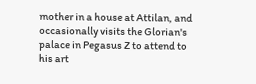mother in a house at Attilan, and occasionally visits the Glorian's palace in Pegasus Z to attend to his art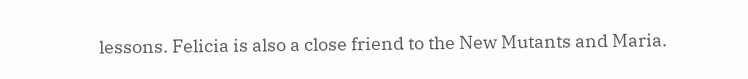lessons. Felicia is also a close friend to the New Mutants and Maria.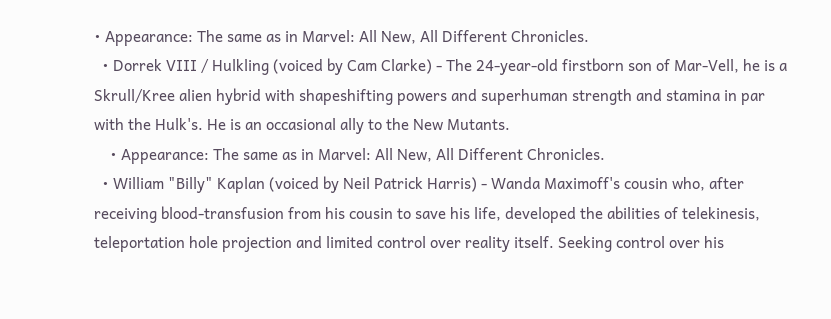• Appearance: The same as in Marvel: All New, All Different Chronicles.
  • Dorrek VIII / Hulkling (voiced by Cam Clarke) - The 24-year-old firstborn son of Mar-Vell, he is a Skrull/Kree alien hybrid with shapeshifting powers and superhuman strength and stamina in par with the Hulk's. He is an occasional ally to the New Mutants.
    • Appearance: The same as in Marvel: All New, All Different Chronicles.
  • William "Billy" Kaplan (voiced by Neil Patrick Harris) - Wanda Maximoff's cousin who, after receiving blood-transfusion from his cousin to save his life, developed the abilities of telekinesis, teleportation hole projection and limited control over reality itself. Seeking control over his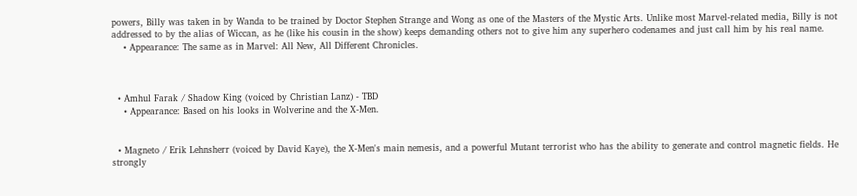powers, Billy was taken in by Wanda to be trained by Doctor Stephen Strange and Wong as one of the Masters of the Mystic Arts. Unlike most Marvel-related media, Billy is not addressed to by the alias of Wiccan, as he (like his cousin in the show) keeps demanding others not to give him any superhero codenames and just call him by his real name.
    • Appearance: The same as in Marvel: All New, All Different Chronicles.



  • Amhul Farak / Shadow King (voiced by Christian Lanz) - TBD
    • Appearance: Based on his looks in Wolverine and the X-Men.


  • Magneto / Erik Lehnsherr (voiced by David Kaye), the X-Men's main nemesis, and a powerful Mutant terrorist who has the ability to generate and control magnetic fields. He strongly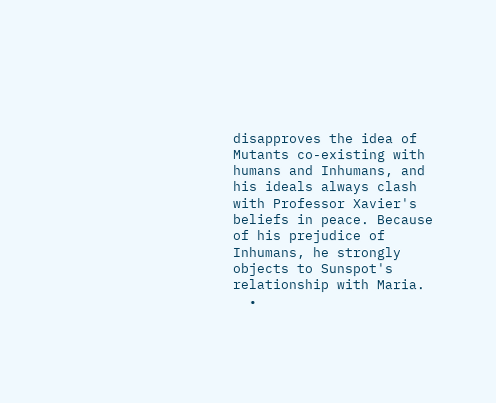disapproves the idea of Mutants co-existing with humans and Inhumans, and his ideals always clash with Professor Xavier's beliefs in peace. Because of his prejudice of Inhumans, he strongly objects to Sunspot's relationship with Maria.
  •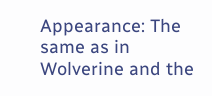Appearance: The same as in Wolverine and the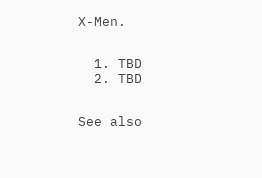X-Men.


  1. TBD
  2. TBD


See also